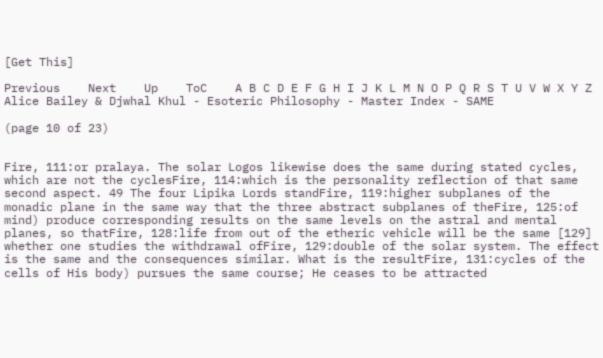[Get This]

Previous    Next    Up    ToC    A B C D E F G H I J K L M N O P Q R S T U V W X Y Z
Alice Bailey & Djwhal Khul - Esoteric Philosophy - Master Index - SAME

(page 10 of 23)


Fire, 111:or pralaya. The solar Logos likewise does the same during stated cycles, which are not the cyclesFire, 114:which is the personality reflection of that same second aspect. 49 The four Lipika Lords standFire, 119:higher subplanes of the monadic plane in the same way that the three abstract subplanes of theFire, 125:of mind) produce corresponding results on the same levels on the astral and mental planes, so thatFire, 128:life from out of the etheric vehicle will be the same [129] whether one studies the withdrawal ofFire, 129:double of the solar system. The effect is the same and the consequences similar. What is the resultFire, 131:cycles of the cells of His body) pursues the same course; He ceases to be attracted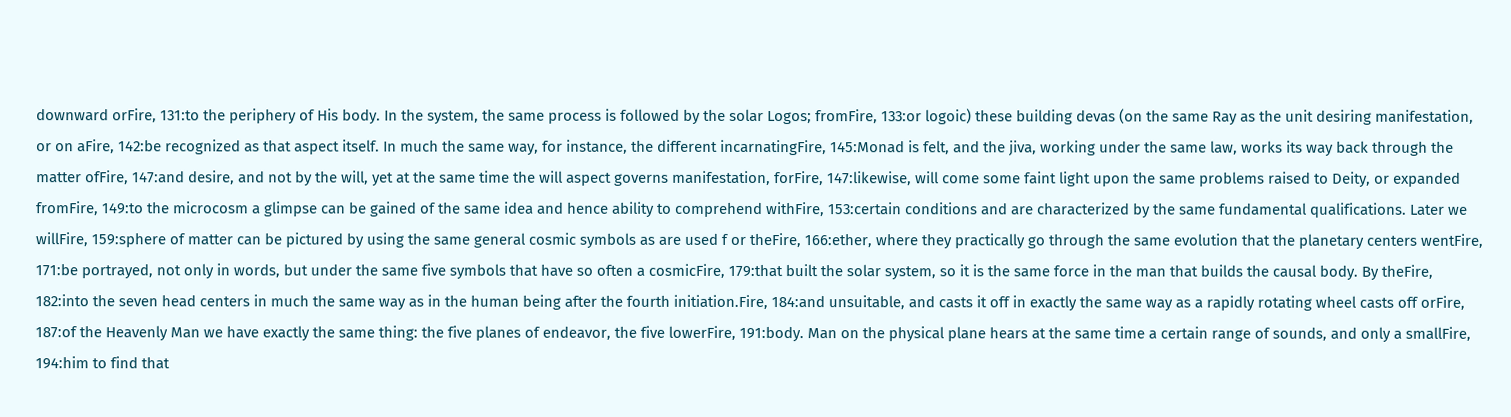downward orFire, 131:to the periphery of His body. In the system, the same process is followed by the solar Logos; fromFire, 133:or logoic) these building devas (on the same Ray as the unit desiring manifestation, or on aFire, 142:be recognized as that aspect itself. In much the same way, for instance, the different incarnatingFire, 145:Monad is felt, and the jiva, working under the same law, works its way back through the matter ofFire, 147:and desire, and not by the will, yet at the same time the will aspect governs manifestation, forFire, 147:likewise, will come some faint light upon the same problems raised to Deity, or expanded fromFire, 149:to the microcosm a glimpse can be gained of the same idea and hence ability to comprehend withFire, 153:certain conditions and are characterized by the same fundamental qualifications. Later we willFire, 159:sphere of matter can be pictured by using the same general cosmic symbols as are used f or theFire, 166:ether, where they practically go through the same evolution that the planetary centers wentFire, 171:be portrayed, not only in words, but under the same five symbols that have so often a cosmicFire, 179:that built the solar system, so it is the same force in the man that builds the causal body. By theFire, 182:into the seven head centers in much the same way as in the human being after the fourth initiation.Fire, 184:and unsuitable, and casts it off in exactly the same way as a rapidly rotating wheel casts off orFire, 187:of the Heavenly Man we have exactly the same thing: the five planes of endeavor, the five lowerFire, 191:body. Man on the physical plane hears at the same time a certain range of sounds, and only a smallFire, 194:him to find that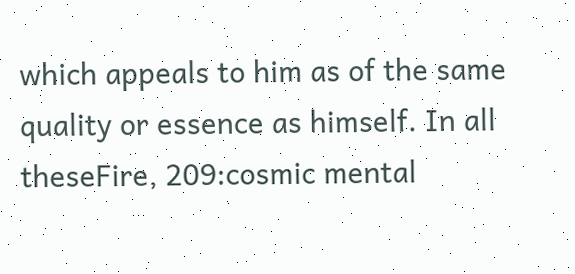which appeals to him as of the same quality or essence as himself. In all theseFire, 209:cosmic mental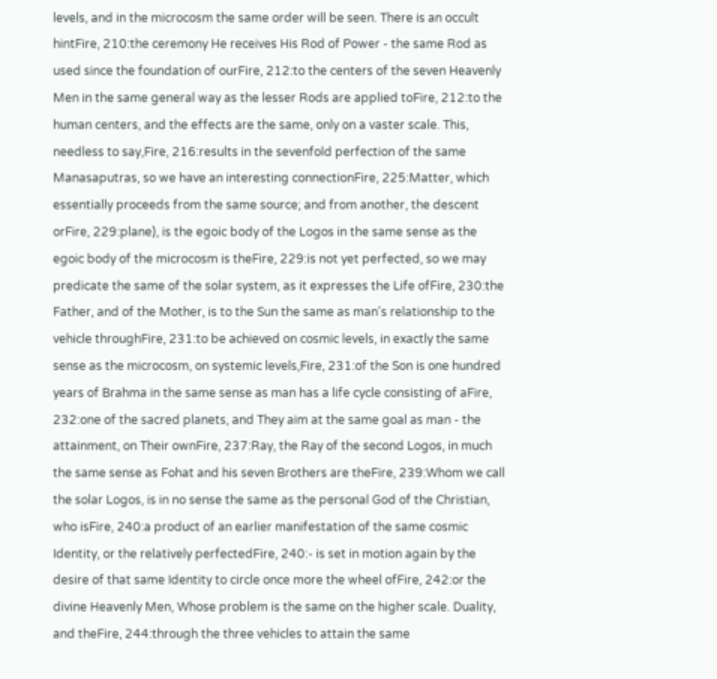levels, and in the microcosm the same order will be seen. There is an occult hintFire, 210:the ceremony He receives His Rod of Power - the same Rod as used since the foundation of ourFire, 212:to the centers of the seven Heavenly Men in the same general way as the lesser Rods are applied toFire, 212:to the human centers, and the effects are the same, only on a vaster scale. This, needless to say,Fire, 216:results in the sevenfold perfection of the same Manasaputras, so we have an interesting connectionFire, 225:Matter, which essentially proceeds from the same source; and from another, the descent orFire, 229:plane), is the egoic body of the Logos in the same sense as the egoic body of the microcosm is theFire, 229:is not yet perfected, so we may predicate the same of the solar system, as it expresses the Life ofFire, 230:the Father, and of the Mother, is to the Sun the same as man's relationship to the vehicle throughFire, 231:to be achieved on cosmic levels, in exactly the same sense as the microcosm, on systemic levels,Fire, 231:of the Son is one hundred years of Brahma in the same sense as man has a life cycle consisting of aFire, 232:one of the sacred planets, and They aim at the same goal as man - the attainment, on Their ownFire, 237:Ray, the Ray of the second Logos, in much the same sense as Fohat and his seven Brothers are theFire, 239:Whom we call the solar Logos, is in no sense the same as the personal God of the Christian, who isFire, 240:a product of an earlier manifestation of the same cosmic Identity, or the relatively perfectedFire, 240:- is set in motion again by the desire of that same Identity to circle once more the wheel ofFire, 242:or the divine Heavenly Men, Whose problem is the same on the higher scale. Duality, and theFire, 244:through the three vehicles to attain the same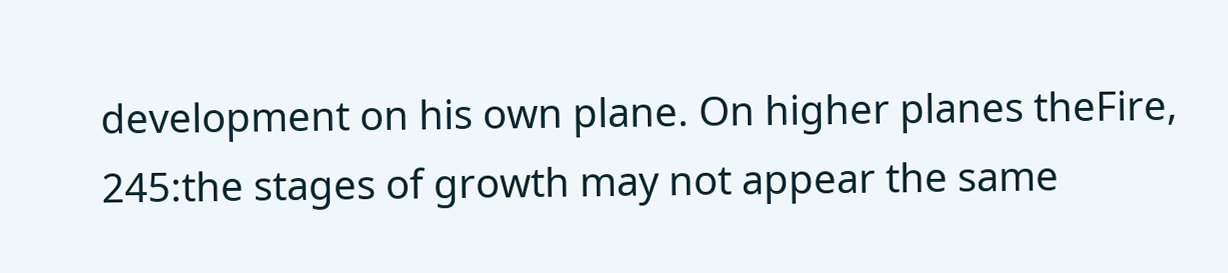development on his own plane. On higher planes theFire, 245:the stages of growth may not appear the same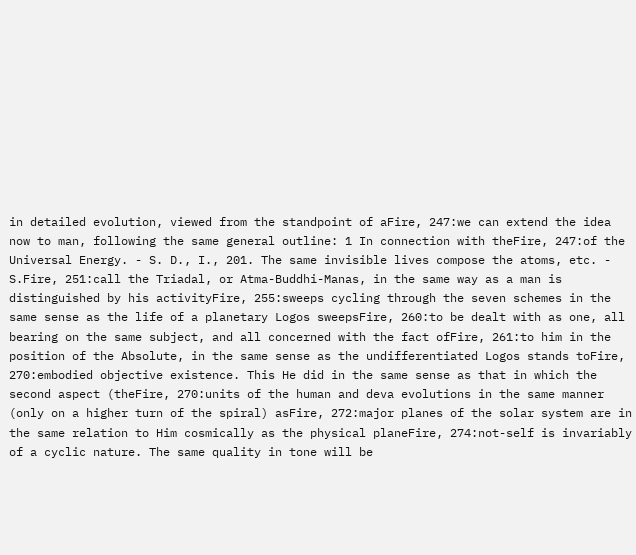in detailed evolution, viewed from the standpoint of aFire, 247:we can extend the idea now to man, following the same general outline: 1 In connection with theFire, 247:of the Universal Energy. - S. D., I., 201. The same invisible lives compose the atoms, etc. - S.Fire, 251:call the Triadal, or Atma-Buddhi-Manas, in the same way as a man is distinguished by his activityFire, 255:sweeps cycling through the seven schemes in the same sense as the life of a planetary Logos sweepsFire, 260:to be dealt with as one, all bearing on the same subject, and all concerned with the fact ofFire, 261:to him in the position of the Absolute, in the same sense as the undifferentiated Logos stands toFire, 270:embodied objective existence. This He did in the same sense as that in which the second aspect (theFire, 270:units of the human and deva evolutions in the same manner (only on a higher turn of the spiral) asFire, 272:major planes of the solar system are in the same relation to Him cosmically as the physical planeFire, 274:not-self is invariably of a cyclic nature. The same quality in tone will be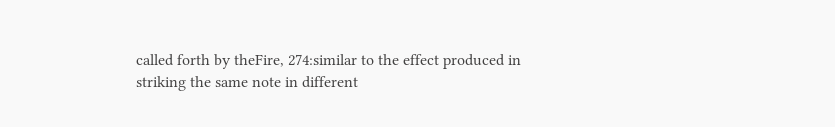called forth by theFire, 274:similar to the effect produced in striking the same note in different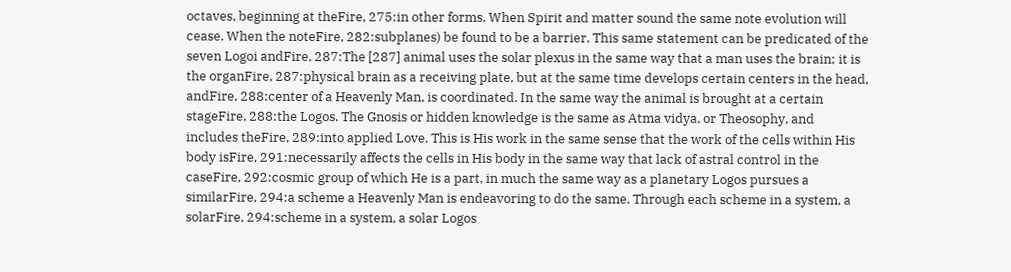octaves, beginning at theFire, 275:in other forms. When Spirit and matter sound the same note evolution will cease. When the noteFire, 282:subplanes) be found to be a barrier. This same statement can be predicated of the seven Logoi andFire, 287:The [287] animal uses the solar plexus in the same way that a man uses the brain; it is the organFire, 287:physical brain as a receiving plate, but at the same time develops certain centers in the head, andFire, 288:center of a Heavenly Man, is coordinated. In the same way the animal is brought at a certain stageFire, 288:the Logos. The Gnosis or hidden knowledge is the same as Atma vidya, or Theosophy, and includes theFire, 289:into applied Love. This is His work in the same sense that the work of the cells within His body isFire, 291:necessarily affects the cells in His body in the same way that lack of astral control in the caseFire, 292:cosmic group of which He is a part, in much the same way as a planetary Logos pursues a similarFire, 294:a scheme a Heavenly Man is endeavoring to do the same. Through each scheme in a system, a solarFire, 294:scheme in a system, a solar Logos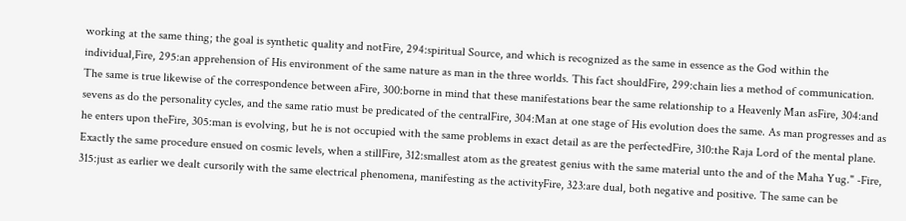working at the same thing; the goal is synthetic quality and notFire, 294:spiritual Source, and which is recognized as the same in essence as the God within the individual,Fire, 295:an apprehension of His environment of the same nature as man in the three worlds. This fact shouldFire, 299:chain lies a method of communication. The same is true likewise of the correspondence between aFire, 300:borne in mind that these manifestations bear the same relationship to a Heavenly Man asFire, 304:and sevens as do the personality cycles, and the same ratio must be predicated of the centralFire, 304:Man at one stage of His evolution does the same. As man progresses and as he enters upon theFire, 305:man is evolving, but he is not occupied with the same problems in exact detail as are the perfectedFire, 310:the Raja Lord of the mental plane. Exactly the same procedure ensued on cosmic levels, when a stillFire, 312:smallest atom as the greatest genius with the same material unto the and of the Maha Yug." -Fire, 315:just as earlier we dealt cursorily with the same electrical phenomena, manifesting as the activityFire, 323:are dual, both negative and positive. The same can be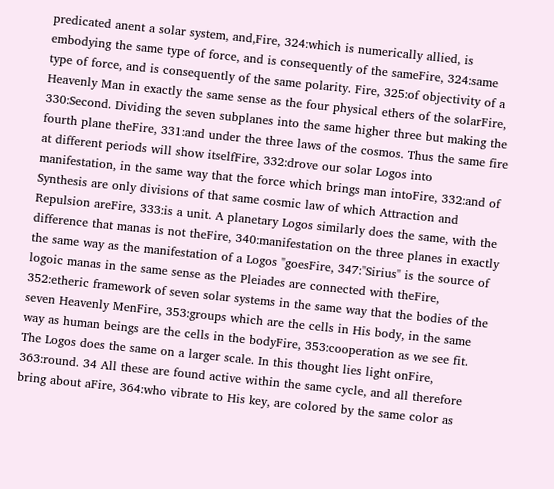predicated anent a solar system, and,Fire, 324:which is numerically allied, is embodying the same type of force, and is consequently of the sameFire, 324:same type of force, and is consequently of the same polarity. Fire, 325:of objectivity of a Heavenly Man in exactly the same sense as the four physical ethers of the solarFire, 330:Second. Dividing the seven subplanes into the same higher three but making the fourth plane theFire, 331:and under the three laws of the cosmos. Thus the same fire at different periods will show itselfFire, 332:drove our solar Logos into manifestation, in the same way that the force which brings man intoFire, 332:and of Synthesis are only divisions of that same cosmic law of which Attraction and Repulsion areFire, 333:is a unit. A planetary Logos similarly does the same, with the difference that manas is not theFire, 340:manifestation on the three planes in exactly the same way as the manifestation of a Logos "goesFire, 347:"Sirius" is the source of logoic manas in the same sense as the Pleiades are connected with theFire, 352:etheric framework of seven solar systems in the same way that the bodies of the seven Heavenly MenFire, 353:groups which are the cells in His body, in the same way as human beings are the cells in the bodyFire, 353:cooperation as we see fit. The Logos does the same on a larger scale. In this thought lies light onFire, 363:round. 34 All these are found active within the same cycle, and all therefore bring about aFire, 364:who vibrate to His key, are colored by the same color as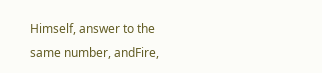Himself, answer to the same number, andFire,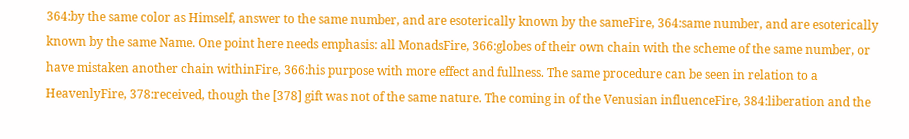364:by the same color as Himself, answer to the same number, and are esoterically known by the sameFire, 364:same number, and are esoterically known by the same Name. One point here needs emphasis: all MonadsFire, 366:globes of their own chain with the scheme of the same number, or have mistaken another chain withinFire, 366:his purpose with more effect and fullness. The same procedure can be seen in relation to a HeavenlyFire, 378:received, though the [378] gift was not of the same nature. The coming in of the Venusian influenceFire, 384:liberation and the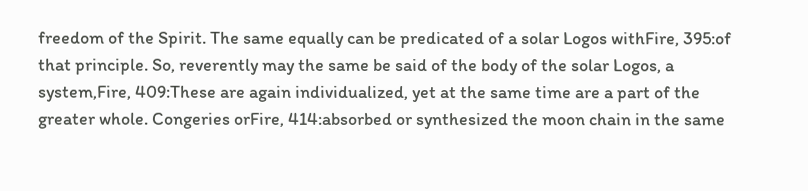freedom of the Spirit. The same equally can be predicated of a solar Logos withFire, 395:of that principle. So, reverently may the same be said of the body of the solar Logos, a system,Fire, 409:These are again individualized, yet at the same time are a part of the greater whole. Congeries orFire, 414:absorbed or synthesized the moon chain in the same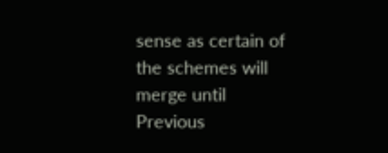sense as certain of the schemes will merge until
Previous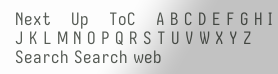Next    Up    ToC    A B C D E F G H I J K L M N O P Q R S T U V W X Y Z
Search Search web